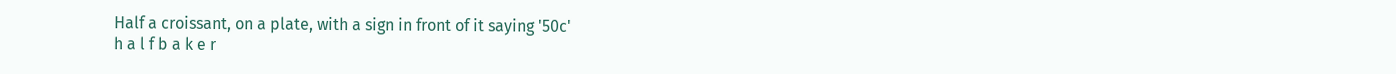Half a croissant, on a plate, with a sign in front of it saying '50c'
h a l f b a k e r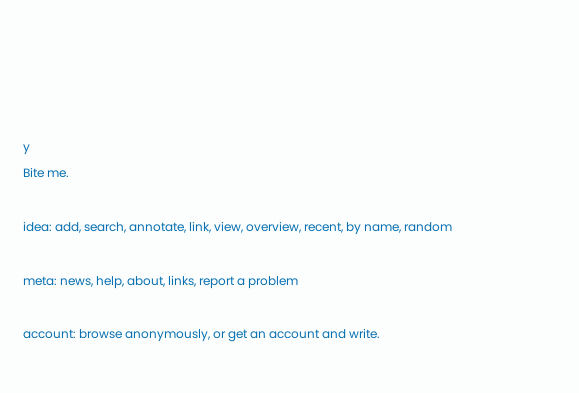y
Bite me.

idea: add, search, annotate, link, view, overview, recent, by name, random

meta: news, help, about, links, report a problem

account: browse anonymously, or get an account and write.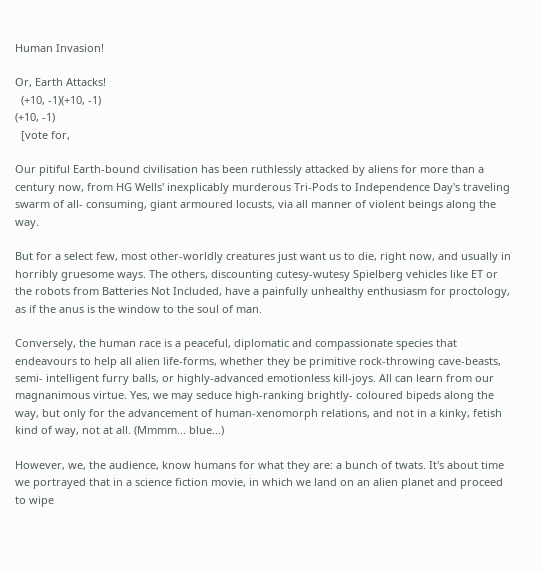Human Invasion!

Or, Earth Attacks!
  (+10, -1)(+10, -1)
(+10, -1)
  [vote for,

Our pitiful Earth-bound civilisation has been ruthlessly attacked by aliens for more than a century now, from HG Wells' inexplicably murderous Tri-Pods to Independence Day's traveling swarm of all- consuming, giant armoured locusts, via all manner of violent beings along the way.

But for a select few, most other-worldly creatures just want us to die, right now, and usually in horribly gruesome ways. The others, discounting cutesy-wutesy Spielberg vehicles like ET or the robots from Batteries Not Included, have a painfully unhealthy enthusiasm for proctology, as if the anus is the window to the soul of man.

Conversely, the human race is a peaceful, diplomatic and compassionate species that endeavours to help all alien life-forms, whether they be primitive rock-throwing cave-beasts, semi- intelligent furry balls, or highly-advanced emotionless kill-joys. All can learn from our magnanimous virtue. Yes, we may seduce high-ranking brightly- coloured bipeds along the way, but only for the advancement of human-xenomorph relations, and not in a kinky, fetish kind of way, not at all. (Mmmm... blue...)

However, we, the audience, know humans for what they are: a bunch of twats. It's about time we portrayed that in a science fiction movie, in which we land on an alien planet and proceed to wipe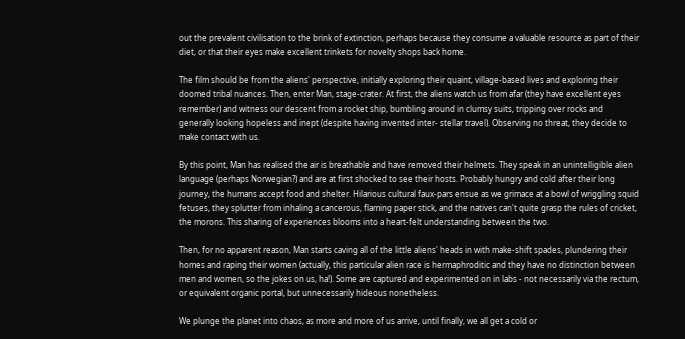out the prevalent civilisation to the brink of extinction, perhaps because they consume a valuable resource as part of their diet, or that their eyes make excellent trinkets for novelty shops back home.

The film should be from the aliens' perspective, initially exploring their quaint, village-based lives and exploring their doomed tribal nuances. Then, enter Man, stage-crater. At first, the aliens watch us from afar (they have excellent eyes remember) and witness our descent from a rocket ship, bumbling around in clumsy suits, tripping over rocks and generally looking hopeless and inept (despite having invented inter- stellar travel). Observing no threat, they decide to make contact with us.

By this point, Man has realised the air is breathable and have removed their helmets. They speak in an unintelligible alien language (perhaps Norwegian?) and are at first shocked to see their hosts. Probably hungry and cold after their long journey, the humans accept food and shelter. Hilarious cultural faux-pars ensue as we grimace at a bowl of wriggling squid fetuses, they splutter from inhaling a cancerous, flaming paper stick, and the natives can't quite grasp the rules of cricket, the morons. This sharing of experiences blooms into a heart-felt understanding between the two.

Then, for no apparent reason, Man starts caving all of the little aliens' heads in with make-shift spades, plundering their homes and raping their women (actually, this particular alien race is hermaphroditic and they have no distinction between men and women, so the jokes on us, ha!). Some are captured and experimented on in labs - not necessarily via the rectum, or equivalent organic portal, but unnecessarily hideous nonetheless.

We plunge the planet into chaos, as more and more of us arrive, until finally, we all get a cold or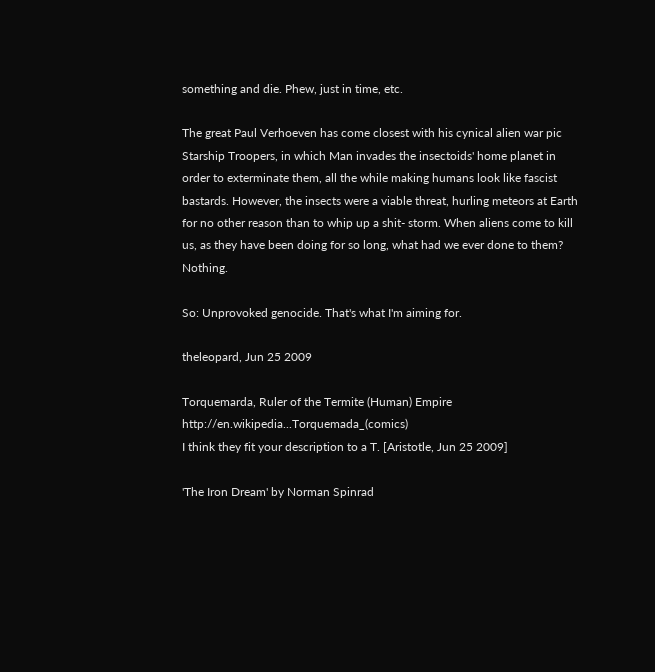something and die. Phew, just in time, etc.

The great Paul Verhoeven has come closest with his cynical alien war pic Starship Troopers, in which Man invades the insectoids' home planet in order to exterminate them, all the while making humans look like fascist bastards. However, the insects were a viable threat, hurling meteors at Earth for no other reason than to whip up a shit- storm. When aliens come to kill us, as they have been doing for so long, what had we ever done to them? Nothing.

So: Unprovoked genocide. That's what I'm aiming for.

theleopard, Jun 25 2009

Torquemarda, Ruler of the Termite (Human) Empire http://en.wikipedia...Torquemada_(comics)
I think they fit your description to a T. [Aristotle, Jun 25 2009]

'The Iron Dream' by Norman Spinrad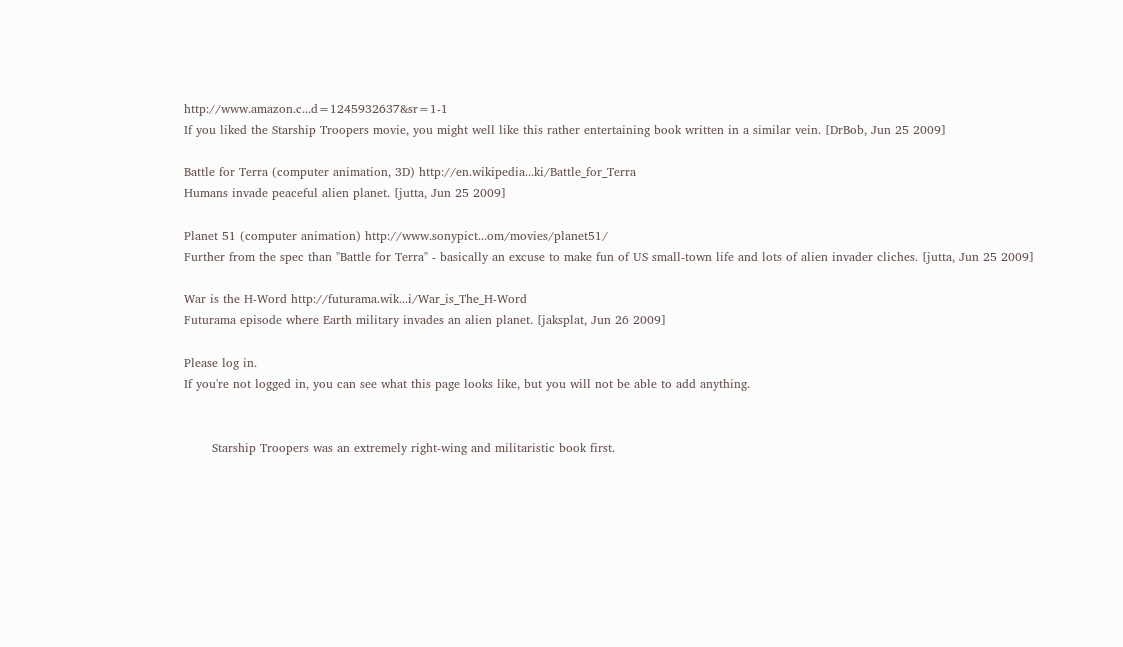http://www.amazon.c...d=1245932637&sr=1-1
If you liked the Starship Troopers movie, you might well like this rather entertaining book written in a similar vein. [DrBob, Jun 25 2009]

Battle for Terra (computer animation, 3D) http://en.wikipedia...ki/Battle_for_Terra
Humans invade peaceful alien planet. [jutta, Jun 25 2009]

Planet 51 (computer animation) http://www.sonypict...om/movies/planet51/
Further from the spec than "Battle for Terra" - basically an excuse to make fun of US small-town life and lots of alien invader cliches. [jutta, Jun 25 2009]

War is the H-Word http://futurama.wik...i/War_is_The_H-Word
Futurama episode where Earth military invades an alien planet. [jaksplat, Jun 26 2009]

Please log in.
If you're not logged in, you can see what this page looks like, but you will not be able to add anything.


       Starship Troopers was an extremely right-wing and militaristic book first.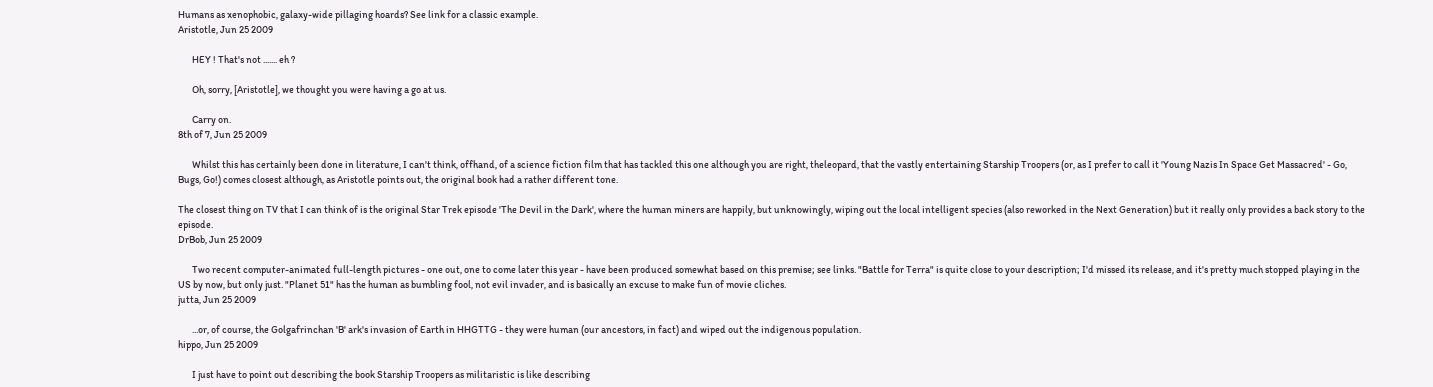Humans as xenophobic, galaxy-wide pillaging hoards? See link for a classic example.
Aristotle, Jun 25 2009

       HEY ! That's not ....... eh ?

       Oh, sorry, [Aristotle], we thought you were having a go at us.

       Carry on.
8th of 7, Jun 25 2009

       Whilst this has certainly been done in literature, I can't think, offhand, of a science fiction film that has tackled this one although you are right, theleopard, that the vastly entertaining Starship Troopers (or, as I prefer to call it 'Young Nazis In Space Get Massacred' - Go, Bugs, Go!) comes closest although, as Aristotle points out, the original book had a rather different tone.

The closest thing on TV that I can think of is the original Star Trek episode 'The Devil in the Dark', where the human miners are happily, but unknowingly, wiping out the local intelligent species (also reworked in the Next Generation) but it really only provides a back story to the episode.
DrBob, Jun 25 2009

       Two recent computer-animated full-length pictures - one out, one to come later this year - have been produced somewhat based on this premise; see links. "Battle for Terra" is quite close to your description; I'd missed its release, and it's pretty much stopped playing in the US by now, but only just. "Planet 51" has the human as bumbling fool, not evil invader, and is basically an excuse to make fun of movie cliches.
jutta, Jun 25 2009

       ...or, of course, the Golgafrinchan 'B' ark's invasion of Earth in HHGTTG - they were human (our ancestors, in fact) and wiped out the indigenous population.
hippo, Jun 25 2009

       I just have to point out describing the book Starship Troopers as militaristic is like describing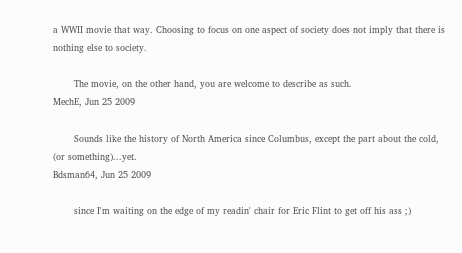a WWII movie that way. Choosing to focus on one aspect of society does not imply that there is nothing else to society.

       The movie, on the other hand, you are welcome to describe as such.
MechE, Jun 25 2009

       Sounds like the history of North America since Columbus, except the part about the cold, (or something)...yet.
Bdsman64, Jun 25 2009

       since I'm waiting on the edge of my readin' chair for Eric Flint to get off his ass ;)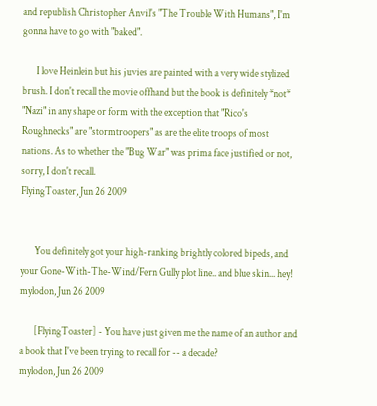and republish Christopher Anvil's "The Trouble With Humans", I'm gonna have to go with "baked".

       I love Heinlein but his juvies are painted with a very wide stylized brush. I don't recall the movie offhand but the book is definitely *not* "Nazi" in any shape or form with the exception that "Rico's Roughnecks" are "stormtroopers" as are the elite troops of most nations. As to whether the "Bug War" was prima face justified or not, sorry, I don't recall.
FlyingToaster, Jun 26 2009


       You definitely got your high-ranking brightly colored bipeds, and your Gone-With-The-Wind/Fern Gully plot line.. and blue skin... hey!
mylodon, Jun 26 2009

       [FlyingToaster] - You have just given me the name of an author and a book that I've been trying to recall for -- a decade?
mylodon, Jun 26 2009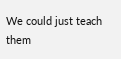We could just teach them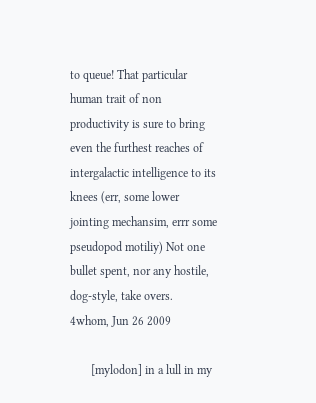to queue! That particular human trait of non productivity is sure to bring even the furthest reaches of intergalactic intelligence to its knees (err, some lower jointing mechansim, errr some pseudopod motiliy) Not one bullet spent, nor any hostile, dog-style, take overs.
4whom, Jun 26 2009

       [mylodon] in a lull in my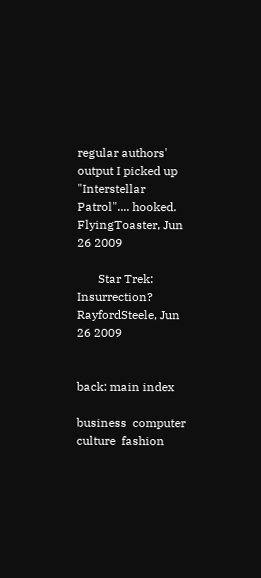regular authors' output I picked up "Interstellar Patrol".... hooked.
FlyingToaster, Jun 26 2009

       Star Trek: Insurrection?
RayfordSteele, Jun 26 2009


back: main index

business  computer  culture  fashion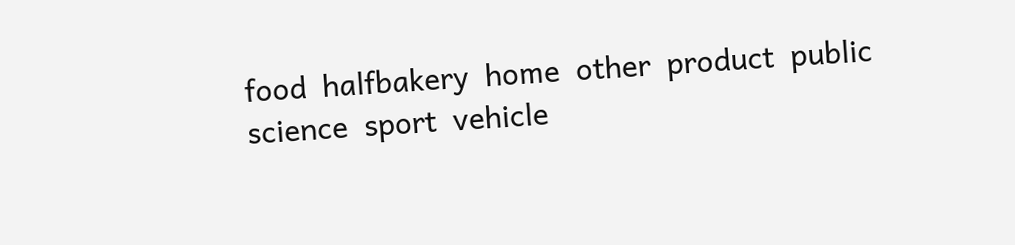food  halfbakery  home  other  product  public  science  sport  vehicle